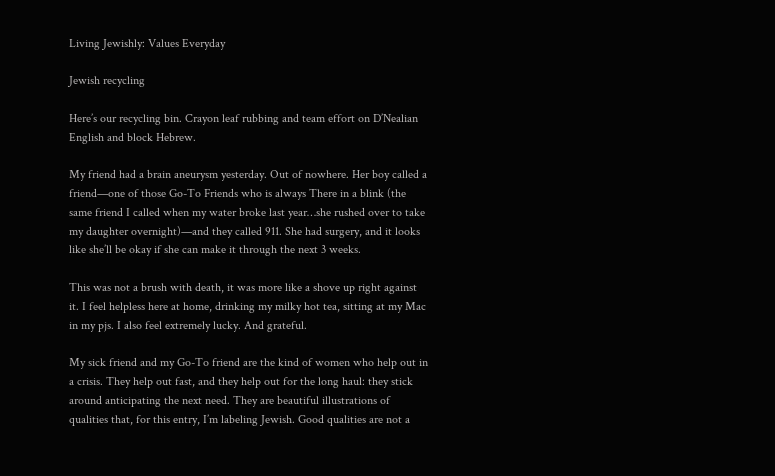Living Jewishly: Values Everyday

Jewish recycling

Here’s our recycling bin. Crayon leaf rubbing and team effort on D’Nealian English and block Hebrew.

My friend had a brain aneurysm yesterday. Out of nowhere. Her boy called a friend—one of those Go-To Friends who is always There in a blink (the same friend I called when my water broke last year…she rushed over to take my daughter overnight)—and they called 911. She had surgery, and it looks like she’ll be okay if she can make it through the next 3 weeks.

This was not a brush with death, it was more like a shove up right against it. I feel helpless here at home, drinking my milky hot tea, sitting at my Mac in my pjs. I also feel extremely lucky. And grateful.

My sick friend and my Go-To friend are the kind of women who help out in a crisis. They help out fast, and they help out for the long haul: they stick around anticipating the next need. They are beautiful illustrations of qualities that, for this entry, I’m labeling Jewish. Good qualities are not a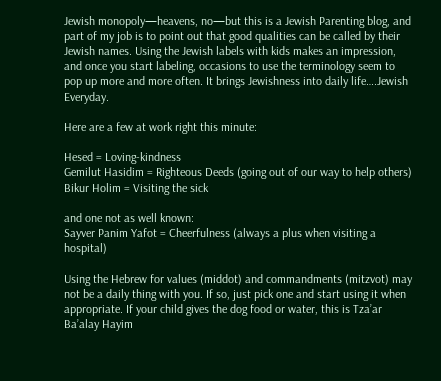Jewish monopoly—heavens, no—but this is a Jewish Parenting blog, and part of my job is to point out that good qualities can be called by their Jewish names. Using the Jewish labels with kids makes an impression, and once you start labeling, occasions to use the terminology seem to pop up more and more often. It brings Jewishness into daily life….Jewish Everyday.

Here are a few at work right this minute:

Hesed = Loving-kindness
Gemilut Hasidim = Righteous Deeds (going out of our way to help others)
Bikur Holim = Visiting the sick

and one not as well known:
Sayver Panim Yafot = Cheerfulness (always a plus when visiting a hospital)

Using the Hebrew for values (middot) and commandments (mitzvot) may not be a daily thing with you. If so, just pick one and start using it when appropriate. If your child gives the dog food or water, this is Tza’ar Ba’alay Hayim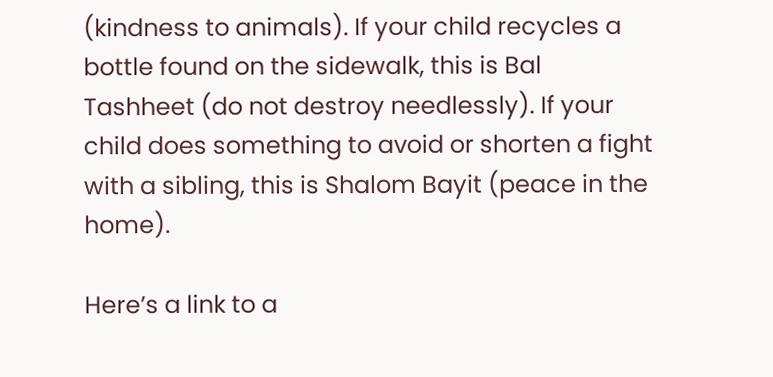(kindness to animals). If your child recycles a bottle found on the sidewalk, this is Bal Tashheet (do not destroy needlessly). If your child does something to avoid or shorten a fight with a sibling, this is Shalom Bayit (peace in the home).

Here’s a link to a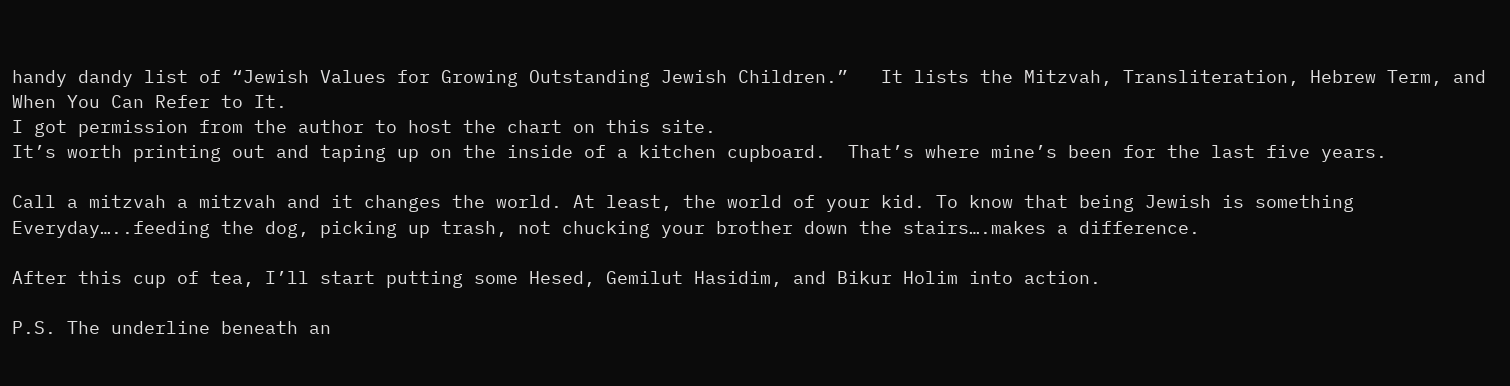handy dandy list of “Jewish Values for Growing Outstanding Jewish Children.”   It lists the Mitzvah, Transliteration, Hebrew Term, and When You Can Refer to It.
I got permission from the author to host the chart on this site.
It’s worth printing out and taping up on the inside of a kitchen cupboard.  That’s where mine’s been for the last five years.

Call a mitzvah a mitzvah and it changes the world. At least, the world of your kid. To know that being Jewish is something Everyday…..feeding the dog, picking up trash, not chucking your brother down the stairs….makes a difference.

After this cup of tea, I’ll start putting some Hesed, Gemilut Hasidim, and Bikur Holim into action.

P.S. The underline beneath an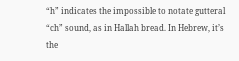“h” indicates the impossible to notate gutteral “ch” sound, as in Hallah bread. In Hebrew, it’s the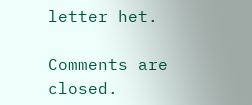letter het.

Comments are closed.